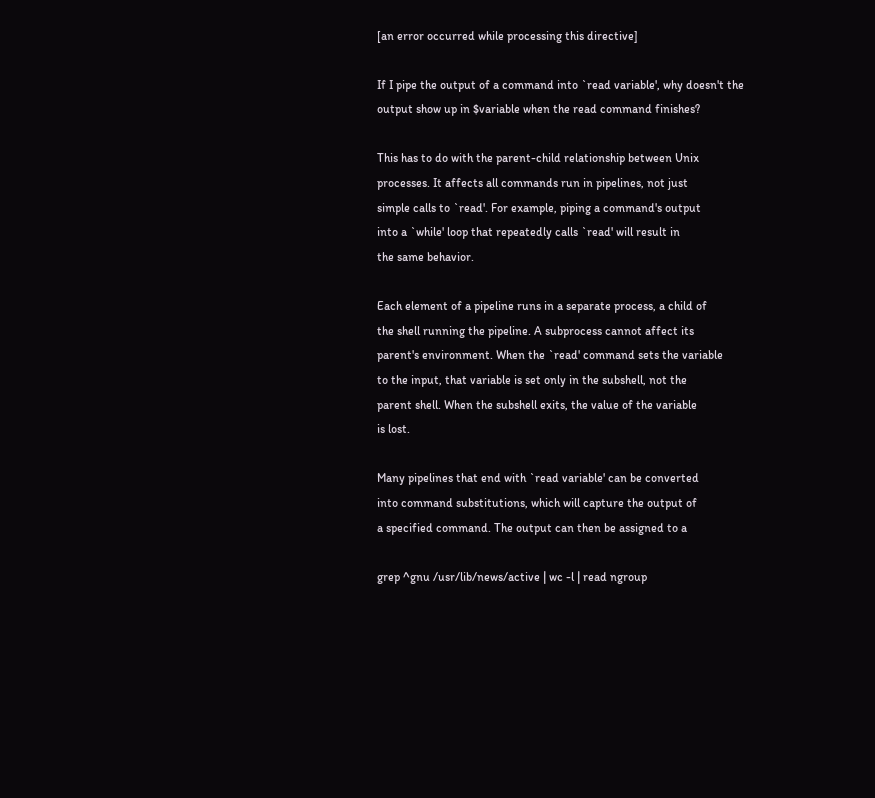[an error occurred while processing this directive]

If I pipe the output of a command into `read variable', why doesn't the output show up in $variable when the read command finishes?

This has to do with the parent-child relationship between Unix
processes. It affects all commands run in pipelines, not just
simple calls to `read'. For example, piping a command's output
into a `while' loop that repeatedly calls `read' will result in
the same behavior.

Each element of a pipeline runs in a separate process, a child of
the shell running the pipeline. A subprocess cannot affect its
parent's environment. When the `read' command sets the variable
to the input, that variable is set only in the subshell, not the
parent shell. When the subshell exits, the value of the variable
is lost.

Many pipelines that end with `read variable' can be converted
into command substitutions, which will capture the output of
a specified command. The output can then be assigned to a

grep ^gnu /usr/lib/news/active | wc -l | read ngroup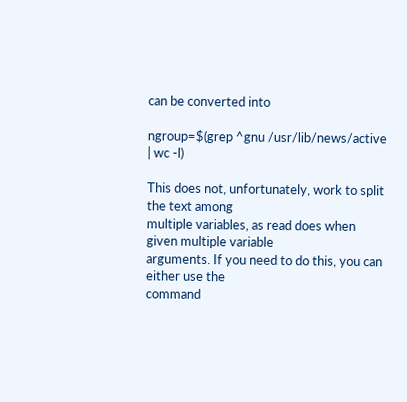can be converted into

ngroup=$(grep ^gnu /usr/lib/news/active | wc -l)

This does not, unfortunately, work to split the text among
multiple variables, as read does when given multiple variable
arguments. If you need to do this, you can either use the
command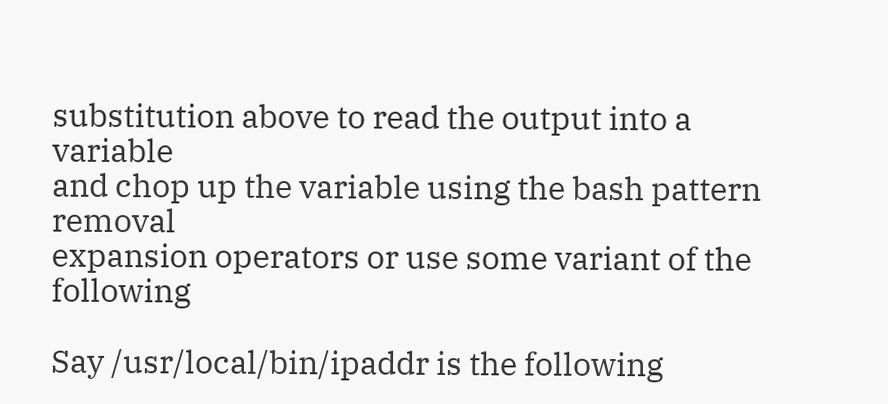substitution above to read the output into a variable
and chop up the variable using the bash pattern removal
expansion operators or use some variant of the following

Say /usr/local/bin/ipaddr is the following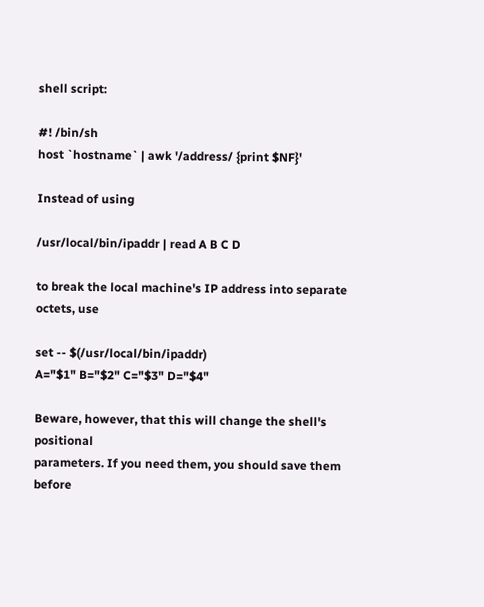shell script:

#! /bin/sh
host `hostname` | awk '/address/ {print $NF}'

Instead of using

/usr/local/bin/ipaddr | read A B C D

to break the local machine's IP address into separate octets, use

set -- $(/usr/local/bin/ipaddr)
A="$1" B="$2" C="$3" D="$4"

Beware, however, that this will change the shell's positional
parameters. If you need them, you should save them before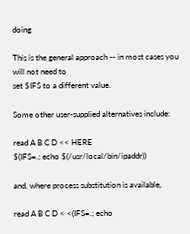doing

This is the general approach -- in most cases you will not need to
set $IFS to a different value.

Some other user-supplied alternatives include:

read A B C D << HERE
$(IFS=.; echo $(/usr/local/bin/ipaddr))

and, where process substitution is available,

read A B C D < <(IFS=.; echo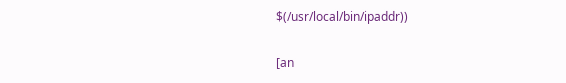$(/usr/local/bin/ipaddr))

[an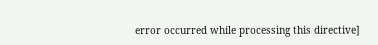error occurred while processing this directive]